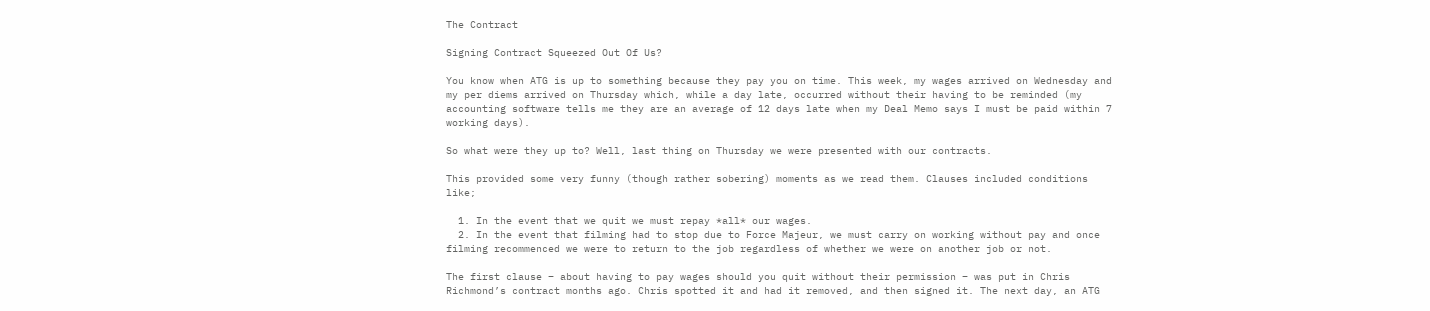The Contract

Signing Contract Squeezed Out Of Us?

You know when ATG is up to something because they pay you on time. This week, my wages arrived on Wednesday and my per diems arrived on Thursday which, while a day late, occurred without their having to be reminded (my accounting software tells me they are an average of 12 days late when my Deal Memo says I must be paid within 7 working days).

So what were they up to? Well, last thing on Thursday we were presented with our contracts.

This provided some very funny (though rather sobering) moments as we read them. Clauses included conditions like;

  1. In the event that we quit we must repay *all* our wages.
  2. In the event that filming had to stop due to Force Majeur, we must carry on working without pay and once filming recommenced we were to return to the job regardless of whether we were on another job or not.

The first clause – about having to pay wages should you quit without their permission – was put in Chris Richmond’s contract months ago. Chris spotted it and had it removed, and then signed it. The next day, an ATG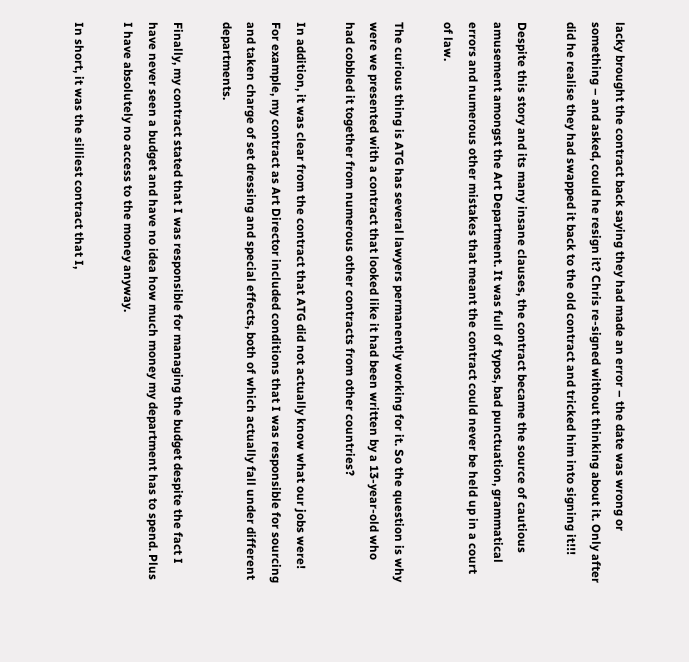lacky brought the contract back saying they had made an error – the date was wrong or something – and asked, could he resign it? Chris re-signed without thinking about it. Only after did he realise they had swapped it back to the old contract and tricked him into signing it!!!

Despite this story and its many insane clauses, the contract became the source of cautious amusement amongst the Art Department. It was full of typos, bad punctuation, grammatical errors and numerous other mistakes that meant the contract could never be held up in a court of law.

The curious thing is ATG has several lawyers permanently working for it. So the question is why were we presented with a contract that looked like it had been written by a 13-year-old who had cobbled it together from numerous other contracts from other countries?

In addition, it was clear from the contract that ATG did not actually know what our jobs were! For example, my contract as Art Director included conditions that I was responsible for sourcing and taken charge of set dressing and special effects, both of which actually fall under different departments.

Finally, my contract stated that I was responsible for managing the budget despite the fact I have never seen a budget and have no idea how much money my department has to spend. Plus I have absolutely no access to the money anyway.

In short, it was the silliest contract that I,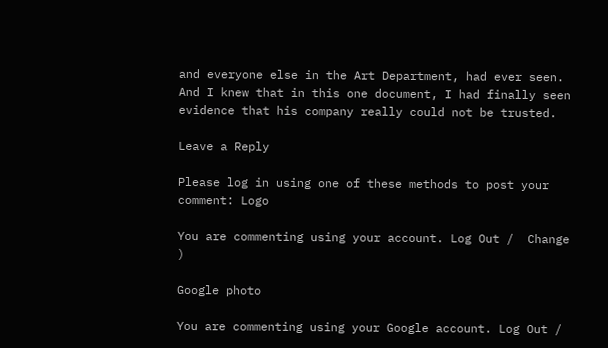and everyone else in the Art Department, had ever seen. And I knew that in this one document, I had finally seen evidence that his company really could not be trusted.

Leave a Reply

Please log in using one of these methods to post your comment: Logo

You are commenting using your account. Log Out /  Change )

Google photo

You are commenting using your Google account. Log Out /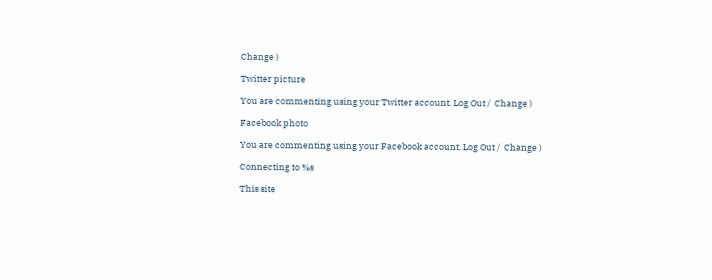Change )

Twitter picture

You are commenting using your Twitter account. Log Out /  Change )

Facebook photo

You are commenting using your Facebook account. Log Out /  Change )

Connecting to %s

This site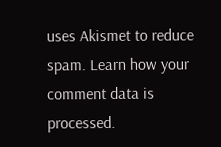uses Akismet to reduce spam. Learn how your comment data is processed.